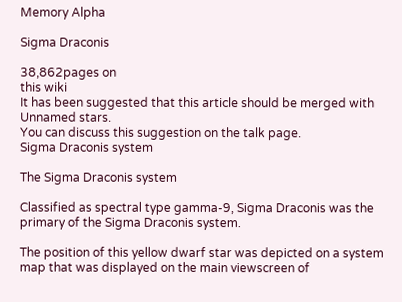Memory Alpha

Sigma Draconis

38,862pages on
this wiki
It has been suggested that this article should be merged with Unnamed stars.
You can discuss this suggestion on the talk page.
Sigma Draconis system

The Sigma Draconis system

Classified as spectral type gamma-9, Sigma Draconis was the primary of the Sigma Draconis system.

The position of this yellow dwarf star was depicted on a system map that was displayed on the main viewscreen of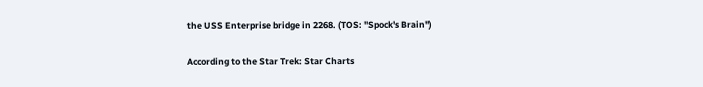the USS Enterprise bridge in 2268. (TOS: "Spock's Brain")

According to the Star Trek: Star Charts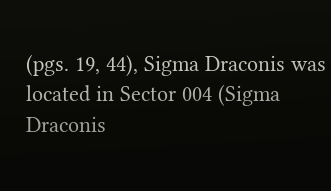(pgs. 19, 44), Sigma Draconis was located in Sector 004 (Sigma Draconis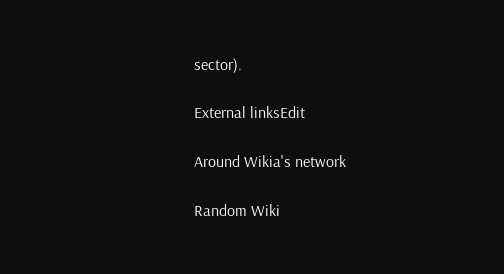sector).

External linksEdit

Around Wikia's network

Random Wiki